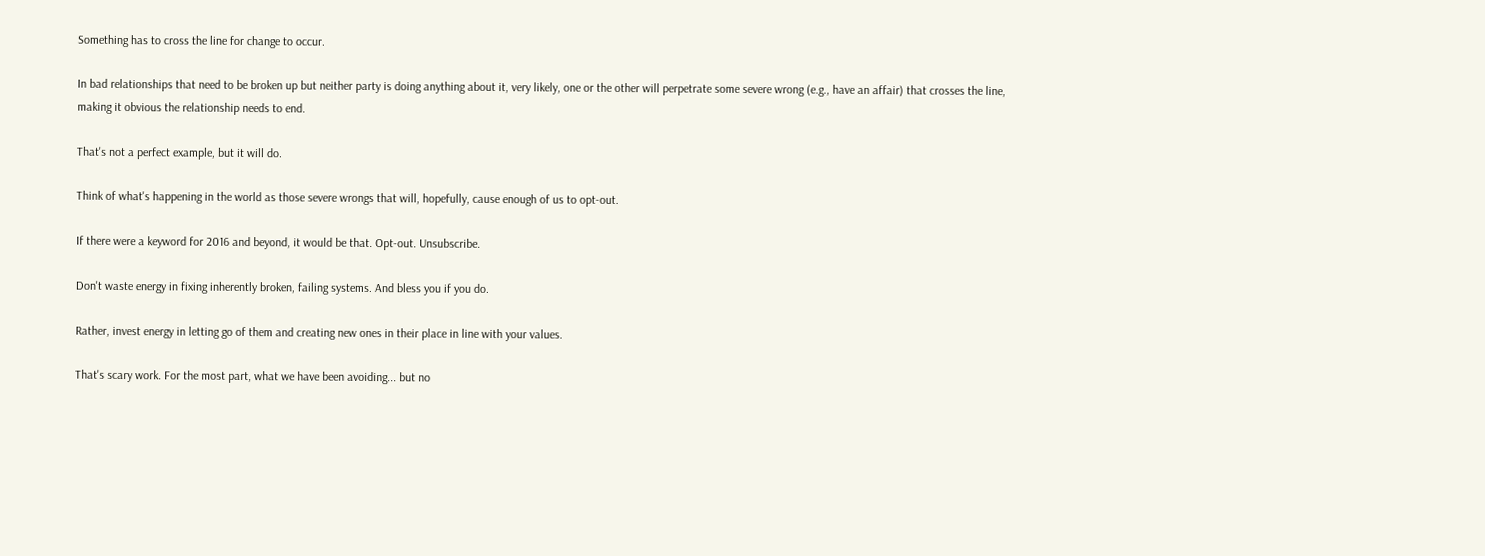Something has to cross the line for change to occur.

In bad relationships that need to be broken up but neither party is doing anything about it, very likely, one or the other will perpetrate some severe wrong (e.g., have an affair) that crosses the line, making it obvious the relationship needs to end.

That's not a perfect example, but it will do.

Think of what's happening in the world as those severe wrongs that will, hopefully, cause enough of us to opt-out.

If there were a keyword for 2016 and beyond, it would be that. Opt-out. Unsubscribe.

Don't waste energy in fixing inherently broken, failing systems. And bless you if you do.

Rather, invest energy in letting go of them and creating new ones in their place in line with your values.

That's scary work. For the most part, what we have been avoiding... but no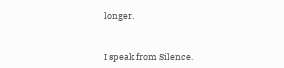longer.


I speak from Silence.